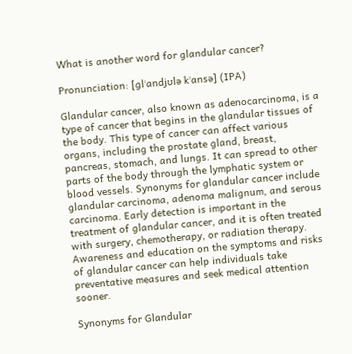What is another word for glandular cancer?

Pronunciation: [ɡlˈandjʊlə kˈansə] (IPA)

Glandular cancer, also known as adenocarcinoma, is a type of cancer that begins in the glandular tissues of the body. This type of cancer can affect various organs, including the prostate gland, breast, pancreas, stomach, and lungs. It can spread to other parts of the body through the lymphatic system or blood vessels. Synonyms for glandular cancer include glandular carcinoma, adenoma malignum, and serous carcinoma. Early detection is important in the treatment of glandular cancer, and it is often treated with surgery, chemotherapy, or radiation therapy. Awareness and education on the symptoms and risks of glandular cancer can help individuals take preventative measures and seek medical attention sooner.

Synonyms for Glandular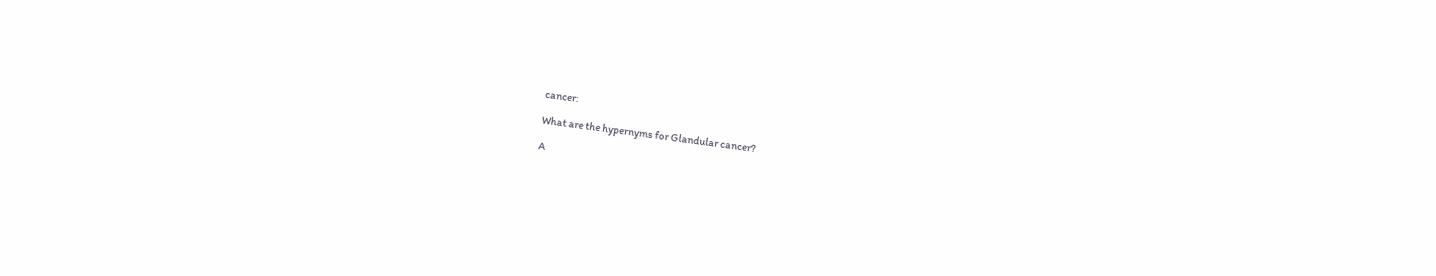cancer:

What are the hypernyms for Glandular cancer?

A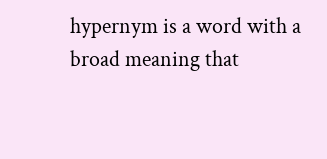hypernym is a word with a broad meaning that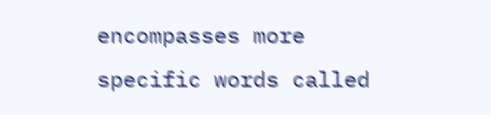encompasses more specific words called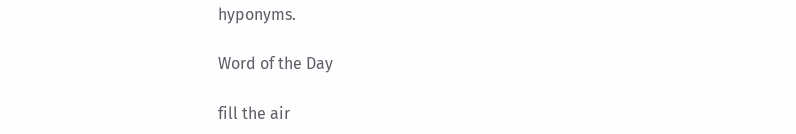hyponyms.

Word of the Day

fill the air